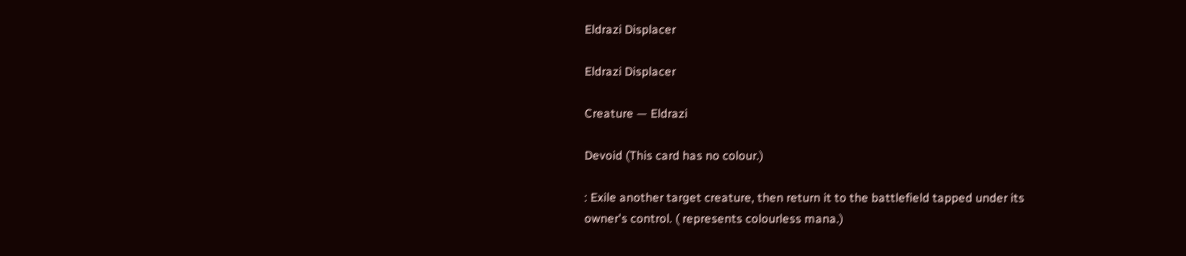Eldrazi Displacer

Eldrazi Displacer

Creature — Eldrazi

Devoid (This card has no colour.)

: Exile another target creature, then return it to the battlefield tapped under its owner's control. ( represents colourless mana.)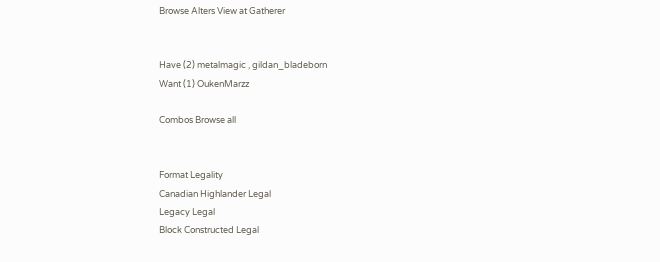Browse Alters View at Gatherer


Have (2) metalmagic , gildan_bladeborn
Want (1) OukenMarzz

Combos Browse all


Format Legality
Canadian Highlander Legal
Legacy Legal
Block Constructed Legal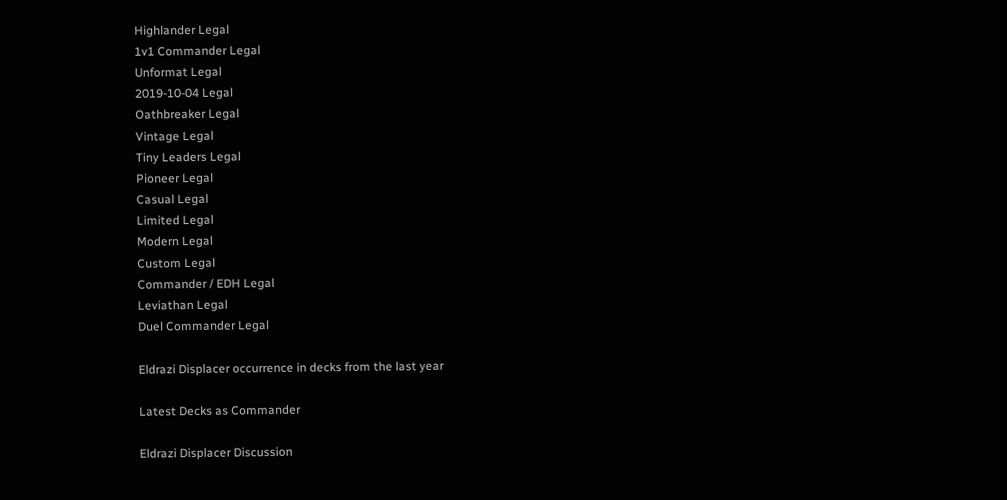Highlander Legal
1v1 Commander Legal
Unformat Legal
2019-10-04 Legal
Oathbreaker Legal
Vintage Legal
Tiny Leaders Legal
Pioneer Legal
Casual Legal
Limited Legal
Modern Legal
Custom Legal
Commander / EDH Legal
Leviathan Legal
Duel Commander Legal

Eldrazi Displacer occurrence in decks from the last year

Latest Decks as Commander

Eldrazi Displacer Discussion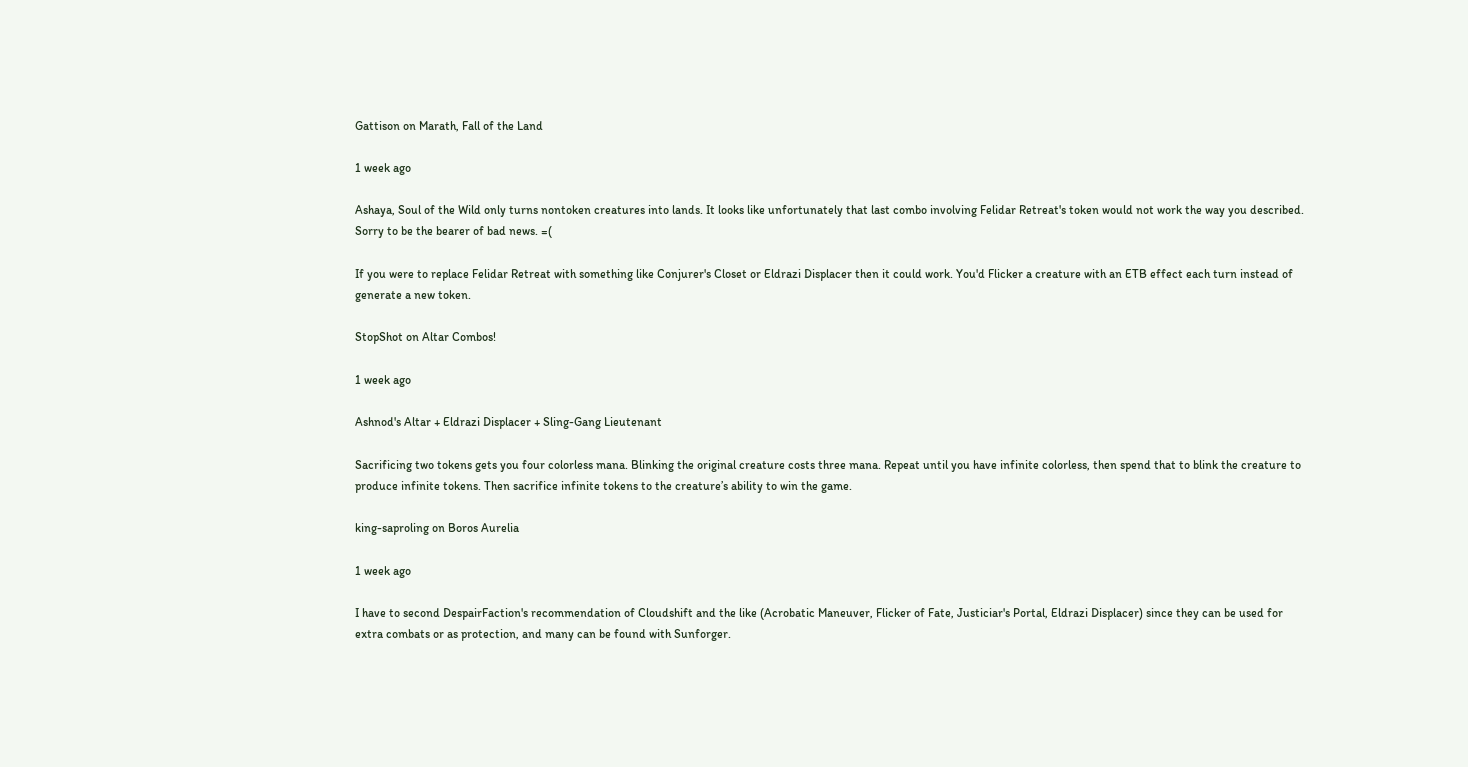Gattison on Marath, Fall of the Land

1 week ago

Ashaya, Soul of the Wild only turns nontoken creatures into lands. It looks like unfortunately that last combo involving Felidar Retreat's token would not work the way you described. Sorry to be the bearer of bad news. =(

If you were to replace Felidar Retreat with something like Conjurer's Closet or Eldrazi Displacer then it could work. You'd Flicker a creature with an ETB effect each turn instead of generate a new token.

StopShot on Altar Combos!

1 week ago

Ashnod's Altar + Eldrazi Displacer + Sling-Gang Lieutenant

Sacrificing two tokens gets you four colorless mana. Blinking the original creature costs three mana. Repeat until you have infinite colorless, then spend that to blink the creature to produce infinite tokens. Then sacrifice infinite tokens to the creature’s ability to win the game.

king-saproling on Boros Aurelia

1 week ago

I have to second DespairFaction's recommendation of Cloudshift and the like (Acrobatic Maneuver, Flicker of Fate, Justiciar's Portal, Eldrazi Displacer) since they can be used for extra combats or as protection, and many can be found with Sunforger.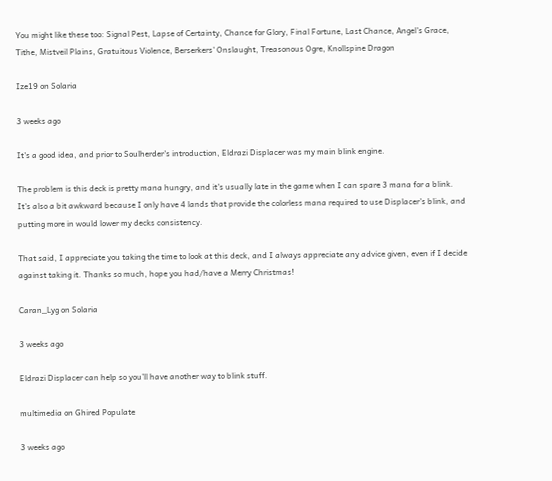You might like these too: Signal Pest, Lapse of Certainty, Chance for Glory, Final Fortune, Last Chance, Angel's Grace, Tithe, Mistveil Plains, Gratuitous Violence, Berserkers' Onslaught, Treasonous Ogre, Knollspine Dragon

Ize19 on Solaria

3 weeks ago

It's a good idea, and prior to Soulherder's introduction, Eldrazi Displacer was my main blink engine.

The problem is this deck is pretty mana hungry, and it's usually late in the game when I can spare 3 mana for a blink. It's also a bit awkward because I only have 4 lands that provide the colorless mana required to use Displacer's blink, and putting more in would lower my decks consistency.

That said, I appreciate you taking the time to look at this deck, and I always appreciate any advice given, even if I decide against taking it. Thanks so much, hope you had/have a Merry Christmas!

Caran_Lyg on Solaria

3 weeks ago

Eldrazi Displacer can help so you’ll have another way to blink stuff.

multimedia on Ghired Populate

3 weeks ago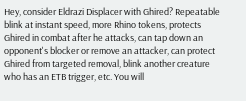Hey, consider Eldrazi Displacer with Ghired? Repeatable blink at instant speed, more Rhino tokens, protects Ghired in combat after he attacks, can tap down an opponent's blocker or remove an attacker, can protect Ghired from targeted removal, blink another creature who has an ETB trigger, etc. You will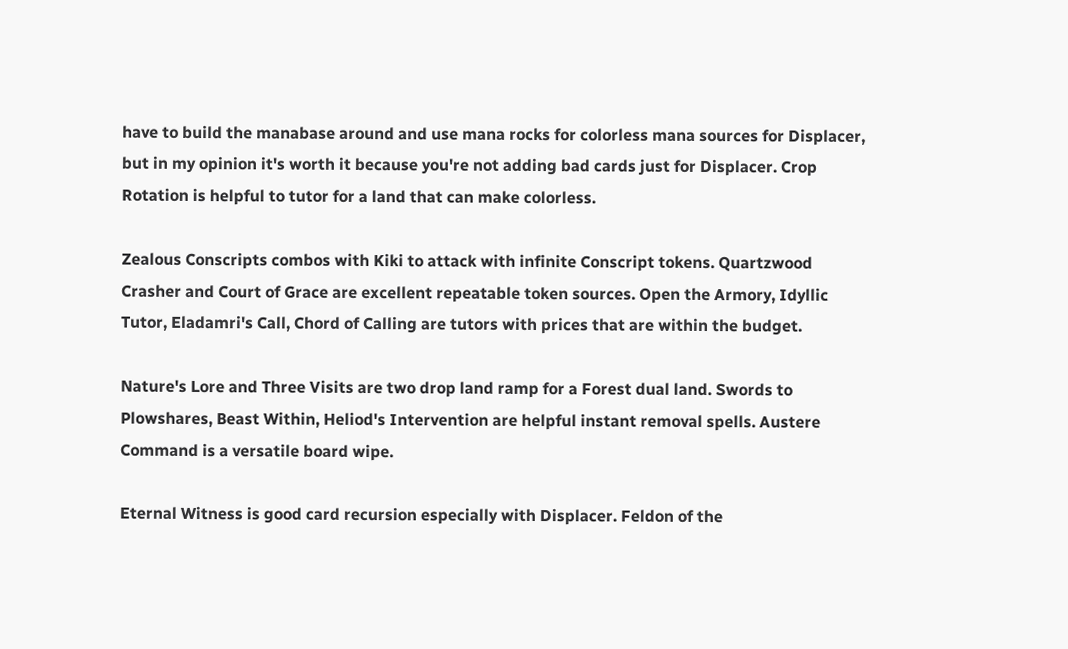have to build the manabase around and use mana rocks for colorless mana sources for Displacer, but in my opinion it's worth it because you're not adding bad cards just for Displacer. Crop Rotation is helpful to tutor for a land that can make colorless.

Zealous Conscripts combos with Kiki to attack with infinite Conscript tokens. Quartzwood Crasher and Court of Grace are excellent repeatable token sources. Open the Armory, Idyllic Tutor, Eladamri's Call, Chord of Calling are tutors with prices that are within the budget.

Nature's Lore and Three Visits are two drop land ramp for a Forest dual land. Swords to Plowshares, Beast Within, Heliod's Intervention are helpful instant removal spells. Austere Command is a versatile board wipe.

Eternal Witness is good card recursion especially with Displacer. Feldon of the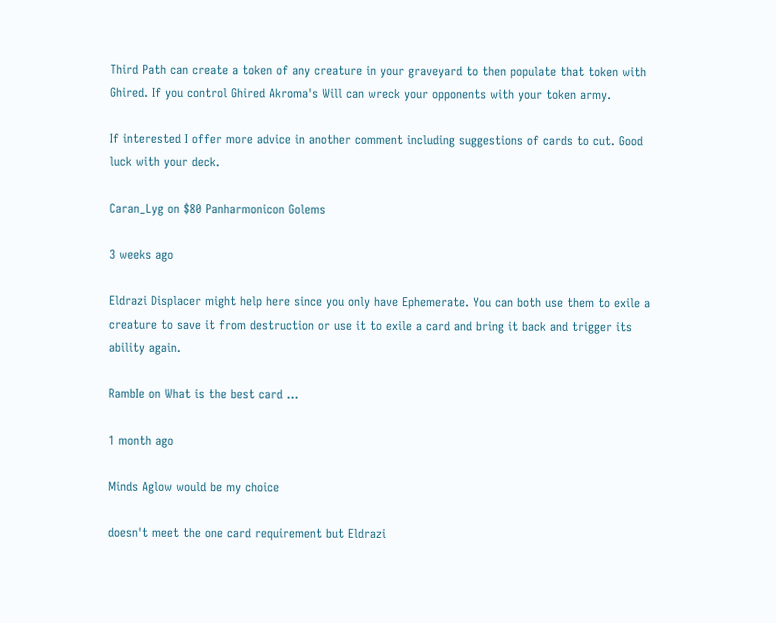Third Path can create a token of any creature in your graveyard to then populate that token with Ghired. If you control Ghired Akroma's Will can wreck your opponents with your token army.

If interested I offer more advice in another comment including suggestions of cards to cut. Good luck with your deck.

Caran_Lyg on $80 Panharmonicon Golems

3 weeks ago

Eldrazi Displacer might help here since you only have Ephemerate. You can both use them to exile a creature to save it from destruction or use it to exile a card and bring it back and trigger its ability again.

RambIe on What is the best card …

1 month ago

Minds Aglow would be my choice

doesn't meet the one card requirement but Eldrazi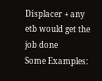Displacer + any etb would get the job done
Some Examples: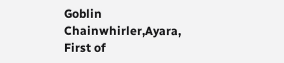Goblin Chainwhirler,Ayara, First of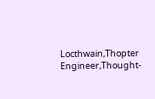Locthwain,Thopter Engineer,Thought-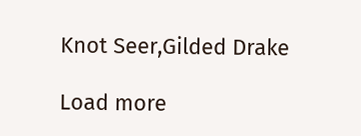Knot Seer,Gilded Drake

Load more